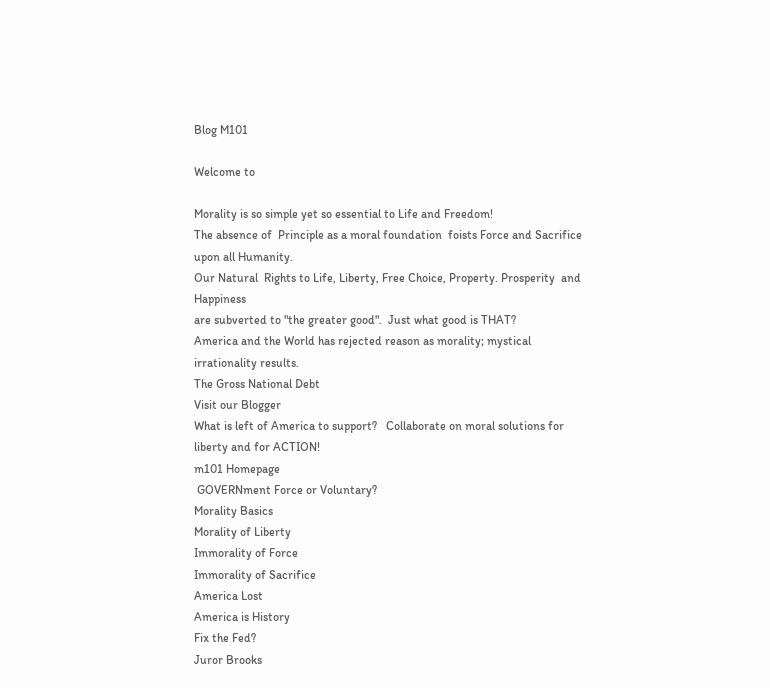Blog M101

Welcome to

Morality is so simple yet so essential to Life and Freedom!
The absence of  Principle as a moral foundation  foists Force and Sacrifice upon all Humanity.
Our Natural  Rights to Life, Liberty, Free Choice, Property. Prosperity  and Happiness
are subverted to "the greater good".  Just what good is THAT?
America and the World has rejected reason as morality; mystical irrationality results.
The Gross National Debt
Visit our Blogger
What is left of America to support?   Collaborate on moral solutions for liberty and for ACTION!
m101 Homepage
 GOVERNment Force or Voluntary?
Morality Basics
Morality of Liberty
Immorality of Force
Immorality of Sacrifice
America Lost
America is History
Fix the Fed?
Juror Brooks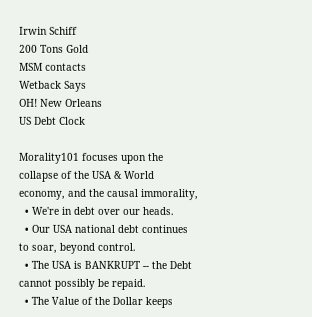Irwin Schiff
200 Tons Gold
MSM contacts
Wetback Says
OH! New Orleans
US Debt Clock

Morality101 focuses upon the collapse of the USA & World economy, and the causal immorality,
  • We're in debt over our heads.
  • Our USA national debt continues to soar, beyond control.
  • The USA is BANKRUPT -- the Debt cannot possibly be repaid.
  • The Value of the Dollar keeps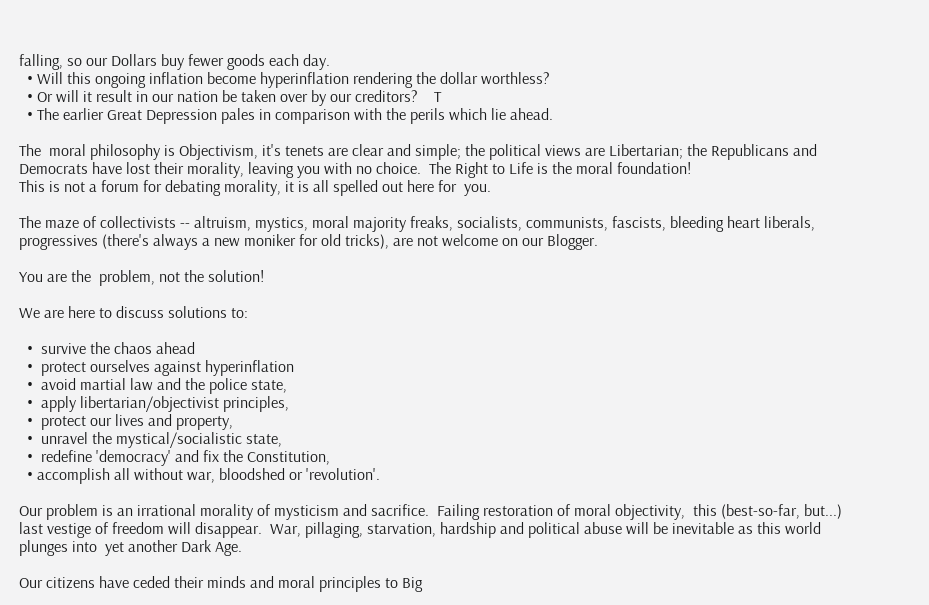falling, so our Dollars buy fewer goods each day.
  • Will this ongoing inflation become hyperinflation rendering the dollar worthless?
  • Or will it result in our nation be taken over by our creditors?    T
  • The earlier Great Depression pales in comparison with the perils which lie ahead.

The  moral philosophy is Objectivism, it's tenets are clear and simple; the political views are Libertarian; the Republicans and Democrats have lost their morality, leaving you with no choice.  The Right to Life is the moral foundation!
This is not a forum for debating morality, it is all spelled out here for  you.

The maze of collectivists -- altruism, mystics, moral majority freaks, socialists, communists, fascists, bleeding heart liberals, progressives (there's always a new moniker for old tricks), are not welcome on our Blogger.

You are the  problem, not the solution!

We are here to discuss solutions to:

  •  survive the chaos ahead
  •  protect ourselves against hyperinflation
  •  avoid martial law and the police state,
  •  apply libertarian/objectivist principles,
  •  protect our lives and property,
  •  unravel the mystical/socialistic state,
  •  redefine 'democracy' and fix the Constitution,
  • accomplish all without war, bloodshed or 'revolution'.

Our problem is an irrational morality of mysticism and sacrifice.  Failing restoration of moral objectivity,  this (best-so-far, but...) last vestige of freedom will disappear.  War, pillaging, starvation, hardship and political abuse will be inevitable as this world plunges into  yet another Dark Age.

Our citizens have ceded their minds and moral principles to Big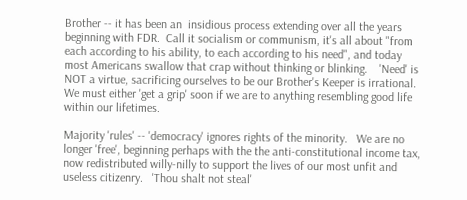Brother -- it has been an  insidious process extending over all the years beginning with FDR.  Call it socialism or communism, it's all about "from each according to his ability, to each according to his need", and today most Americans swallow that crap without thinking or blinking.    'Need' is NOT a virtue, sacrificing ourselves to be our Brother's Keeper is irrational.  We must either 'get a grip' soon if we are to anything resembling good life within our lifetimes.

Majority 'rules' -- 'democracy' ignores rights of the minority.   We are no longer 'free', beginning perhaps with the the anti-constitutional income tax, now redistributed willy-nilly to support the lives of our most unfit and useless citizenry.   'Thou shalt not steal'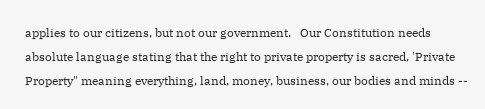applies to our citizens, but not our government.   Our Constitution needs absolute language stating that the right to private property is sacred, 'Private Property" meaning everything, land, money, business, our bodies and minds --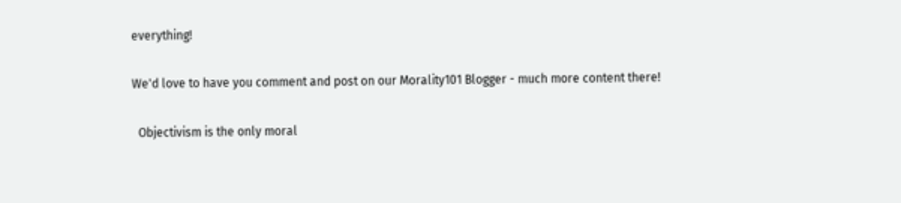everything!

We'd love to have you comment and post on our Morality101 Blogger - much more content there!

  Objectivism is the only moral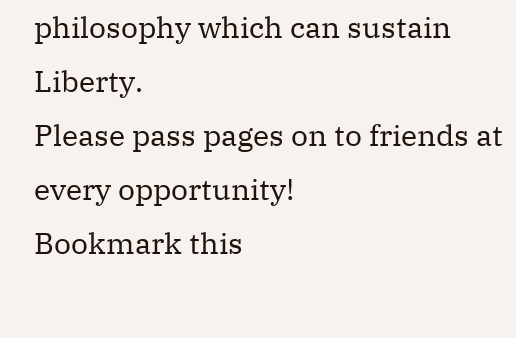philosophy which can sustain Liberty.
Please pass pages on to friends at every opportunity!
Bookmark this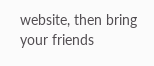website, then bring your friends